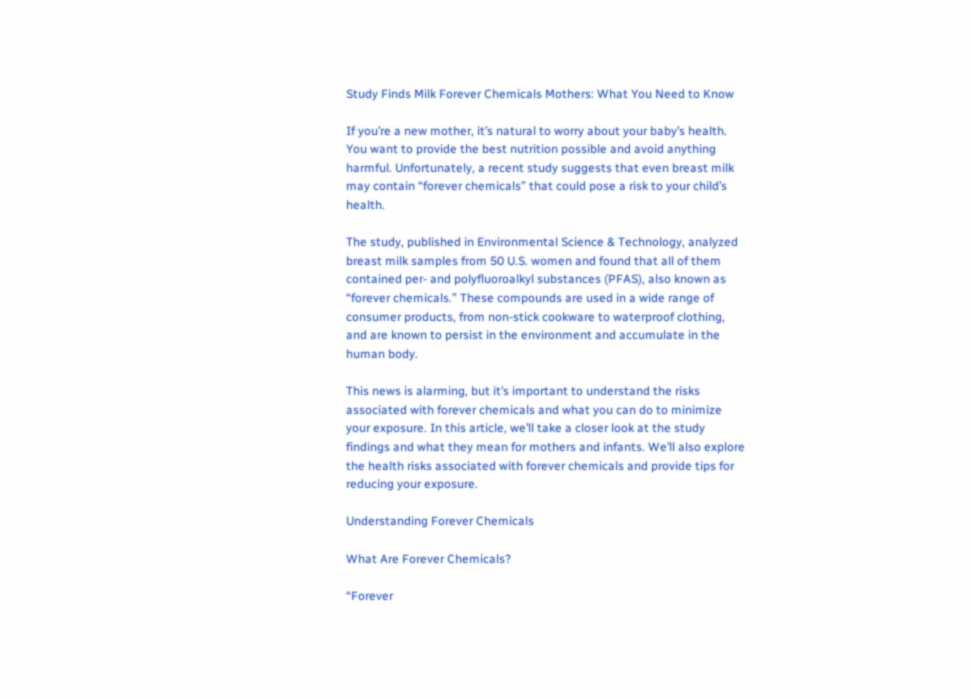Study Finds Milk Forever Chemicals Mothers: What You Need to Know

If you’re a new mother, it’s natural to worry about your baby’s health. You want to provide the best nutrition possible and avoid anything harmful. Unfortunately, a recent study suggests that even breast milk may contain “forever chemicals” that could pose a risk to your child’s health.

The study, published in Environmental Science & Technology, analyzed breast milk samples from 50 U.S. women and found that all of them contained per- and polyfluoroalkyl substances (PFAS), also known as “forever chemicals.” These compounds are used in a wide range of consumer products, from non-stick cookware to waterproof clothing, and are known to persist in the environment and accumulate in the human body.

This news is alarming, but it’s important to understand the risks associated with forever chemicals and what you can do to minimize your exposure. In this article, we’ll take a closer look at the study findings and what they mean for mothers and infants. We’ll also explore the health risks associated with forever chemicals and provide tips for reducing your exposure.

Understanding Forever Chemicals

What Are Forever Chemicals?

“Forever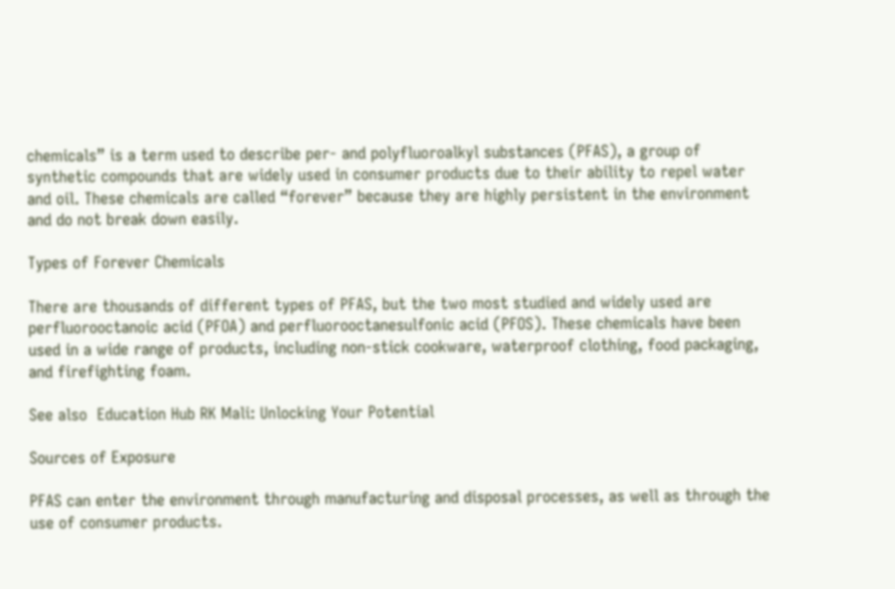chemicals” is a term used to describe per- and polyfluoroalkyl substances (PFAS), a group of synthetic compounds that are widely used in consumer products due to their ability to repel water and oil. These chemicals are called “forever” because they are highly persistent in the environment and do not break down easily.

Types of Forever Chemicals

There are thousands of different types of PFAS, but the two most studied and widely used are perfluorooctanoic acid (PFOA) and perfluorooctanesulfonic acid (PFOS). These chemicals have been used in a wide range of products, including non-stick cookware, waterproof clothing, food packaging, and firefighting foam.

See also  Education Hub RK Mali: Unlocking Your Potential

Sources of Exposure

PFAS can enter the environment through manufacturing and disposal processes, as well as through the use of consumer products.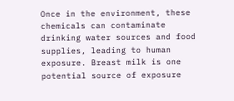Once in the environment, these chemicals can contaminate drinking water sources and food supplies, leading to human exposure. Breast milk is one potential source of exposure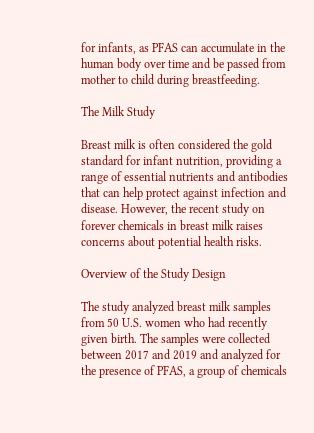for infants, as PFAS can accumulate in the human body over time and be passed from mother to child during breastfeeding.

The Milk Study

Breast milk is often considered the gold standard for infant nutrition, providing a range of essential nutrients and antibodies that can help protect against infection and disease. However, the recent study on forever chemicals in breast milk raises concerns about potential health risks.

Overview of the Study Design

The study analyzed breast milk samples from 50 U.S. women who had recently given birth. The samples were collected between 2017 and 2019 and analyzed for the presence of PFAS, a group of chemicals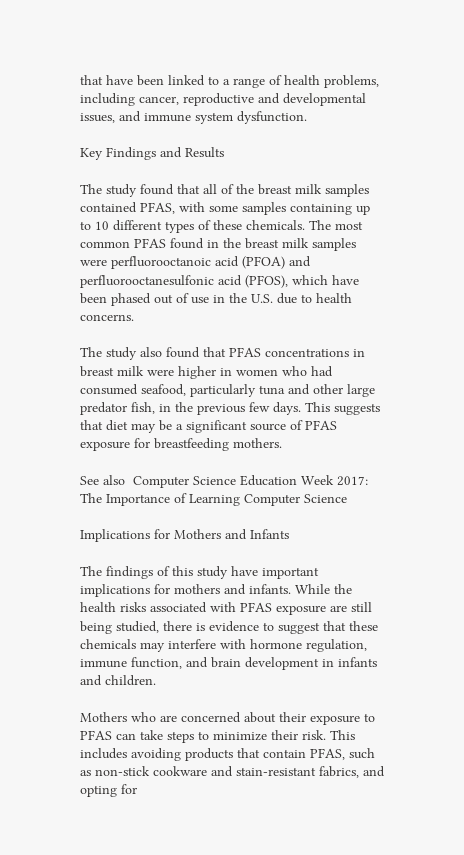that have been linked to a range of health problems, including cancer, reproductive and developmental issues, and immune system dysfunction.

Key Findings and Results

The study found that all of the breast milk samples contained PFAS, with some samples containing up to 10 different types of these chemicals. The most common PFAS found in the breast milk samples were perfluorooctanoic acid (PFOA) and perfluorooctanesulfonic acid (PFOS), which have been phased out of use in the U.S. due to health concerns.

The study also found that PFAS concentrations in breast milk were higher in women who had consumed seafood, particularly tuna and other large predator fish, in the previous few days. This suggests that diet may be a significant source of PFAS exposure for breastfeeding mothers.

See also  Computer Science Education Week 2017: The Importance of Learning Computer Science

Implications for Mothers and Infants

The findings of this study have important implications for mothers and infants. While the health risks associated with PFAS exposure are still being studied, there is evidence to suggest that these chemicals may interfere with hormone regulation, immune function, and brain development in infants and children.

Mothers who are concerned about their exposure to PFAS can take steps to minimize their risk. This includes avoiding products that contain PFAS, such as non-stick cookware and stain-resistant fabrics, and opting for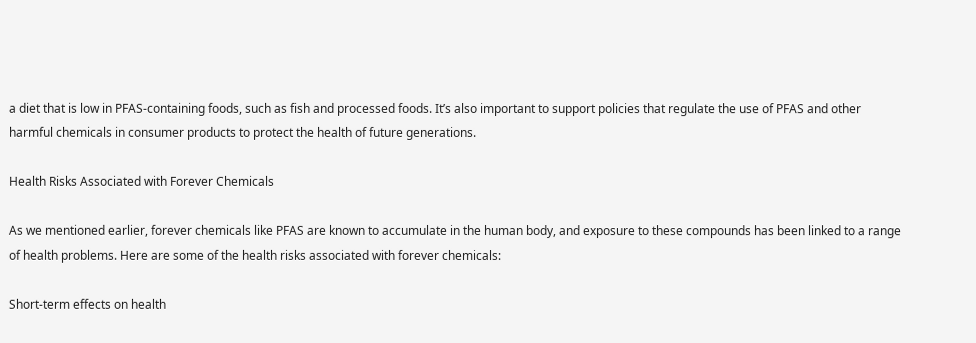a diet that is low in PFAS-containing foods, such as fish and processed foods. It’s also important to support policies that regulate the use of PFAS and other harmful chemicals in consumer products to protect the health of future generations.

Health Risks Associated with Forever Chemicals

As we mentioned earlier, forever chemicals like PFAS are known to accumulate in the human body, and exposure to these compounds has been linked to a range of health problems. Here are some of the health risks associated with forever chemicals:

Short-term effects on health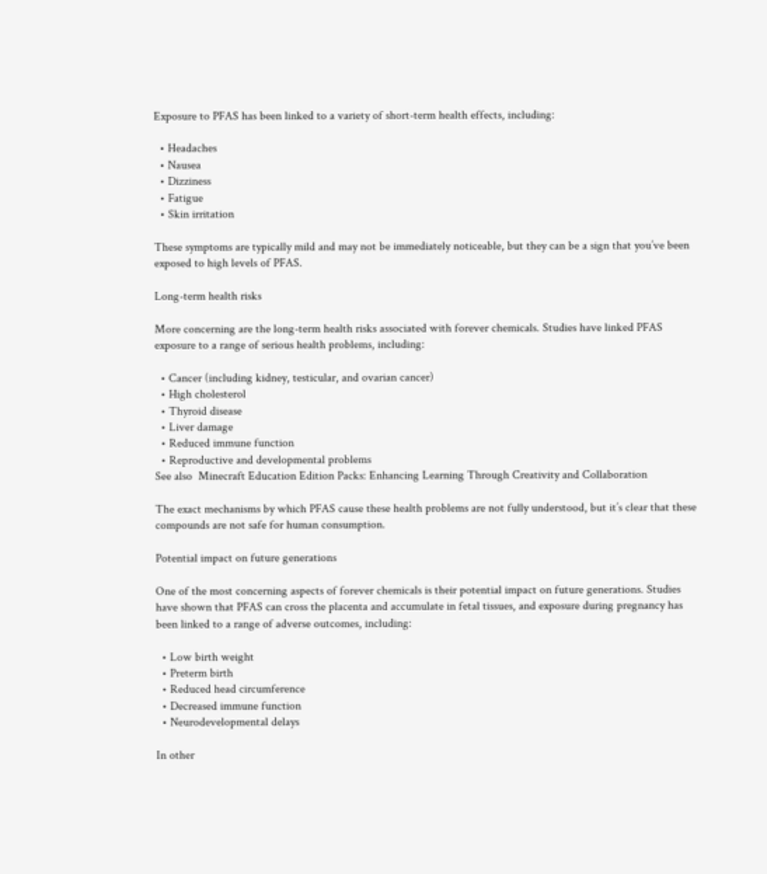Exposure to PFAS has been linked to a variety of short-term health effects, including:

  • Headaches
  • Nausea
  • Dizziness
  • Fatigue
  • Skin irritation

These symptoms are typically mild and may not be immediately noticeable, but they can be a sign that you’ve been exposed to high levels of PFAS.

Long-term health risks

More concerning are the long-term health risks associated with forever chemicals. Studies have linked PFAS exposure to a range of serious health problems, including:

  • Cancer (including kidney, testicular, and ovarian cancer)
  • High cholesterol
  • Thyroid disease
  • Liver damage
  • Reduced immune function
  • Reproductive and developmental problems
See also  Minecraft Education Edition Packs: Enhancing Learning Through Creativity and Collaboration

The exact mechanisms by which PFAS cause these health problems are not fully understood, but it’s clear that these compounds are not safe for human consumption.

Potential impact on future generations

One of the most concerning aspects of forever chemicals is their potential impact on future generations. Studies have shown that PFAS can cross the placenta and accumulate in fetal tissues, and exposure during pregnancy has been linked to a range of adverse outcomes, including:

  • Low birth weight
  • Preterm birth
  • Reduced head circumference
  • Decreased immune function
  • Neurodevelopmental delays

In other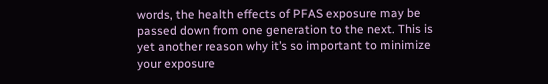words, the health effects of PFAS exposure may be passed down from one generation to the next. This is yet another reason why it’s so important to minimize your exposure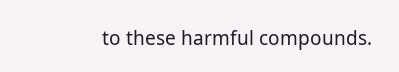to these harmful compounds.